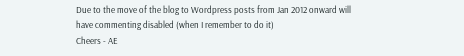Due to the move of the blog to Wordpress posts from Jan 2012 onward will have commenting disabled (when I remember to do it)
Cheers - AE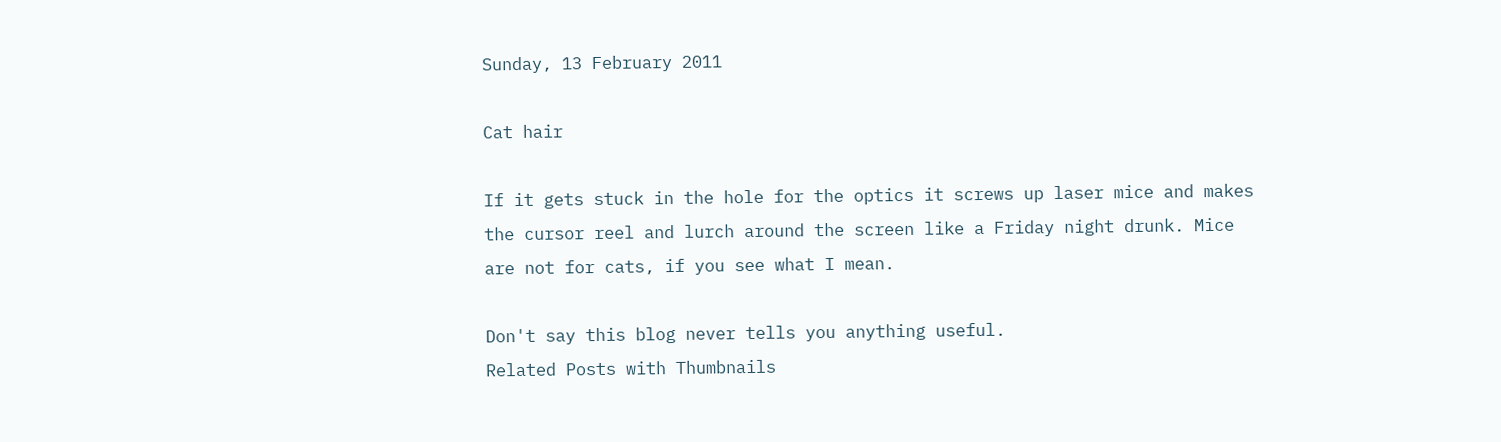Sunday, 13 February 2011

Cat hair

If it gets stuck in the hole for the optics it screws up laser mice and makes the cursor reel and lurch around the screen like a Friday night drunk. Mice are not for cats, if you see what I mean.

Don't say this blog never tells you anything useful.
Related Posts with Thumbnails